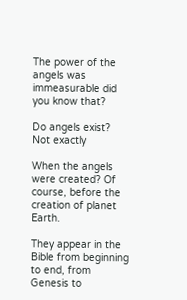The power of the angels was immeasurable did you know that?

Do angels exist? Not exactly

When the angels were created? Of course, before the creation of planet Earth.

They appear in the Bible from beginning to end, from Genesis to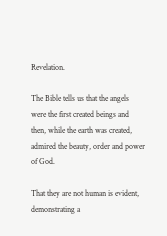Revelation.

The Bible tells us that the angels were the first created beings and then, while the earth was created, admired the beauty, order and power of God.

That they are not human is evident, demonstrating a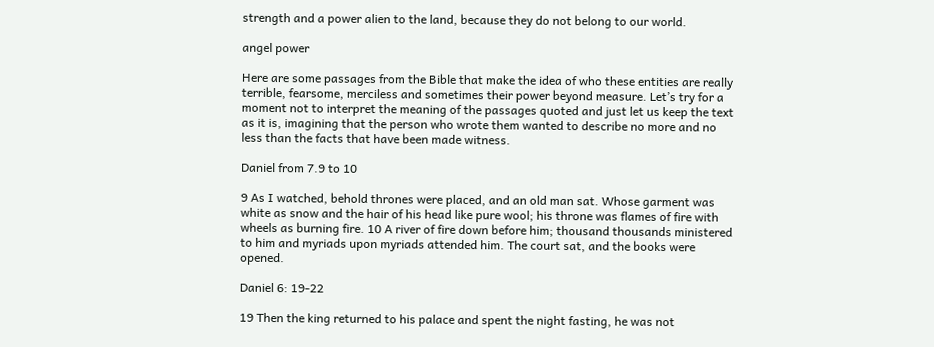strength and a power alien to the land, because they do not belong to our world.

angel power

Here are some passages from the Bible that make the idea of who these entities are really terrible, fearsome, merciless and sometimes their power beyond measure. Let’s try for a moment not to interpret the meaning of the passages quoted and just let us keep the text as it is, imagining that the person who wrote them wanted to describe no more and no less than the facts that have been made witness.

Daniel from 7.9 to 10

9 As I watched, behold thrones were placed, and an old man sat. Whose garment was white as snow and the hair of his head like pure wool; his throne was flames of fire with wheels as burning fire. 10 A river of fire down before him; thousand thousands ministered to him and myriads upon myriads attended him. The court sat, and the books were opened.

Daniel 6: 19-22

19 Then the king returned to his palace and spent the night fasting, he was not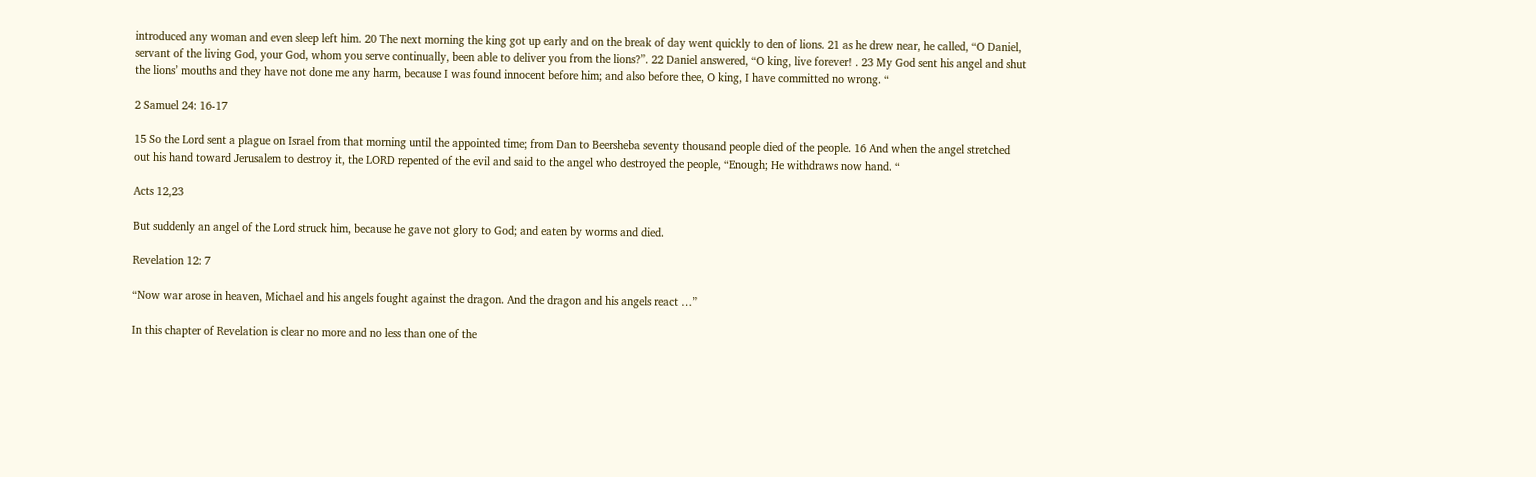introduced any woman and even sleep left him. 20 The next morning the king got up early and on the break of day went quickly to den of lions. 21 as he drew near, he called, “O Daniel, servant of the living God, your God, whom you serve continually, been able to deliver you from the lions?”. 22 Daniel answered, “O king, live forever! . 23 My God sent his angel and shut the lions’ mouths and they have not done me any harm, because I was found innocent before him; and also before thee, O king, I have committed no wrong. “

2 Samuel 24: 16-17

15 So the Lord sent a plague on Israel from that morning until the appointed time; from Dan to Beersheba seventy thousand people died of the people. 16 And when the angel stretched out his hand toward Jerusalem to destroy it, the LORD repented of the evil and said to the angel who destroyed the people, “Enough; He withdraws now hand. “

Acts 12,23

But suddenly an angel of the Lord struck him, because he gave not glory to God; and eaten by worms and died.

Revelation 12: 7

“Now war arose in heaven, Michael and his angels fought against the dragon. And the dragon and his angels react …”

In this chapter of Revelation is clear no more and no less than one of the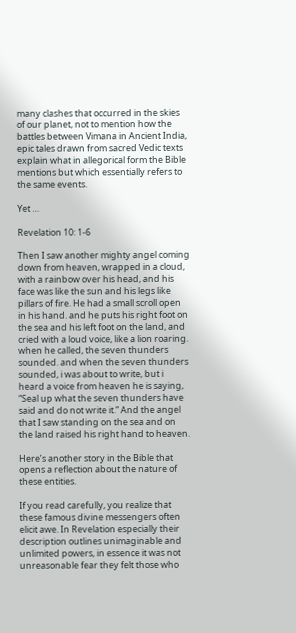many clashes that occurred in the skies of our planet, not to mention how the battles between Vimana in Ancient India, epic tales drawn from sacred Vedic texts explain what in allegorical form the Bible mentions but which essentially refers to the same events.

Yet …

Revelation 10: 1-6

Then I saw another mighty angel coming down from heaven, wrapped in a cloud, with a rainbow over his head, and his face was like the sun and his legs like pillars of fire. He had a small scroll open in his hand. and he puts his right foot on the sea and his left foot on the land, and cried with a loud voice, like a lion roaring. when he called, the seven thunders sounded. and when the seven thunders sounded, i was about to write, but i heard a voice from heaven he is saying, “Seal up what the seven thunders have said and do not write it.” And the angel that I saw standing on the sea and on the land raised his right hand to heaven.

Here’s another story in the Bible that opens a reflection about the nature of these entities.

If you read carefully, you realize that these famous divine messengers often elicit awe. In Revelation especially their description outlines unimaginable and unlimited powers, in essence it was not unreasonable fear they felt those who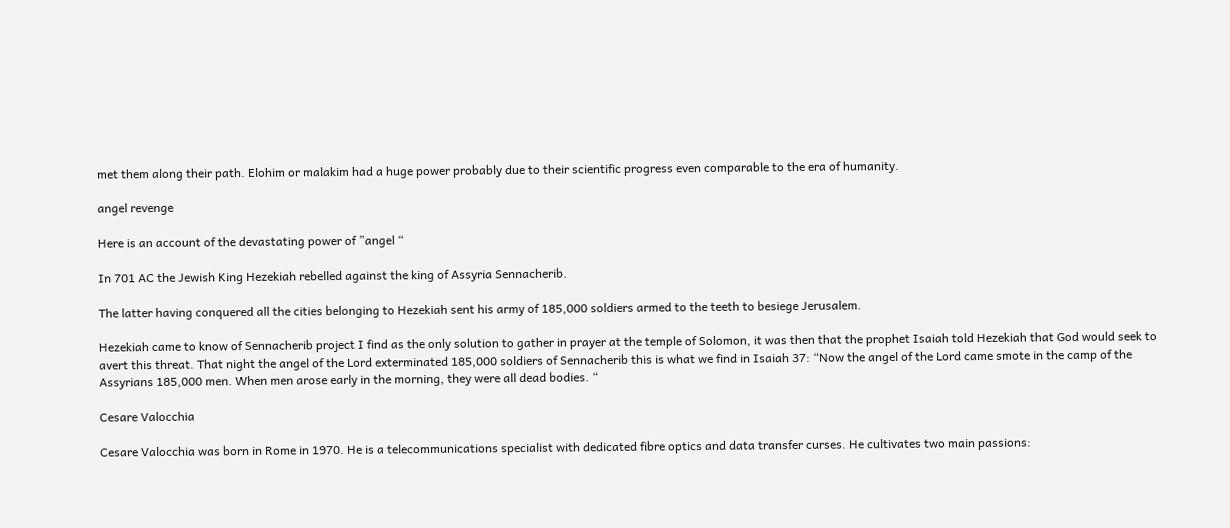met them along their path. Elohim or malakim had a huge power probably due to their scientific progress even comparable to the era of humanity.

angel revenge

Here is an account of the devastating power of ”angel “

In 701 AC the Jewish King Hezekiah rebelled against the king of Assyria Sennacherib.

The latter having conquered all the cities belonging to Hezekiah sent his army of 185,000 soldiers armed to the teeth to besiege Jerusalem.

Hezekiah came to know of Sennacherib project I find as the only solution to gather in prayer at the temple of Solomon, it was then that the prophet Isaiah told Hezekiah that God would seek to avert this threat. That night the angel of the Lord exterminated 185,000 soldiers of Sennacherib this is what we find in Isaiah 37: “Now the angel of the Lord came smote in the camp of the Assyrians 185,000 men. When men arose early in the morning, they were all dead bodies. “

Cesare Valocchia

Cesare Valocchia was born in Rome in 1970. He is a telecommunications specialist with dedicated fibre optics and data transfer curses. He cultivates two main passions: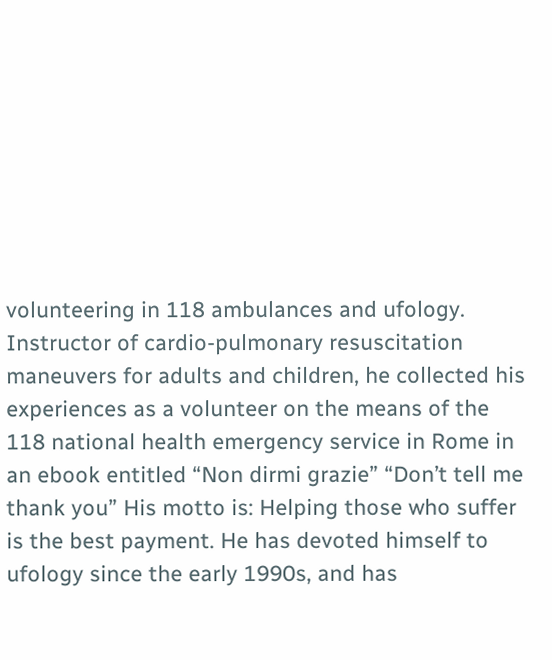volunteering in 118 ambulances and ufology. Instructor of cardio-pulmonary resuscitation maneuvers for adults and children, he collected his experiences as a volunteer on the means of the 118 national health emergency service in Rome in an ebook entitled “Non dirmi grazie” “Don’t tell me thank you” His motto is: Helping those who suffer is the best payment. He has devoted himself to ufology since the early 1990s, and has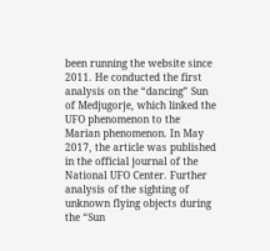been running the website since 2011. He conducted the first analysis on the “dancing” Sun of Medjugorje, which linked the UFO phenomenon to the Marian phenomenon. In May 2017, the article was published in the official journal of the National UFO Center. Further analysis of the sighting of unknown flying objects during the “Sun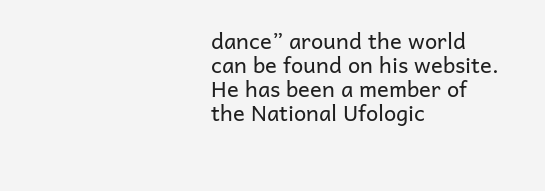dance” around the world can be found on his website. He has been a member of the National Ufologic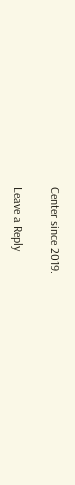Center since 2019.

Leave a Reply